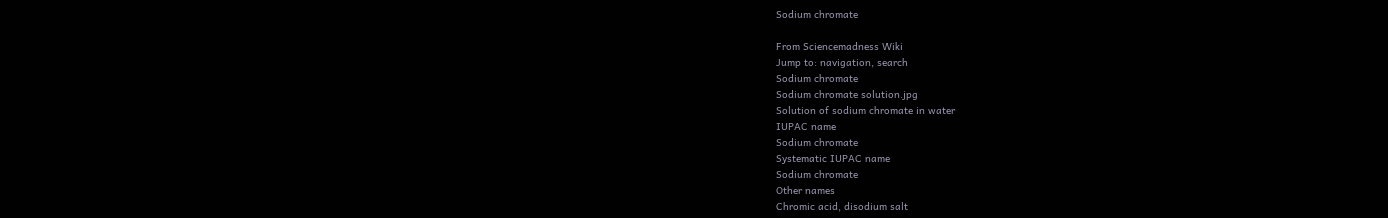Sodium chromate

From Sciencemadness Wiki
Jump to: navigation, search
Sodium chromate
Sodium chromate solution.jpg
Solution of sodium chromate in water
IUPAC name
Sodium chromate
Systematic IUPAC name
Sodium chromate
Other names
Chromic acid, disodium salt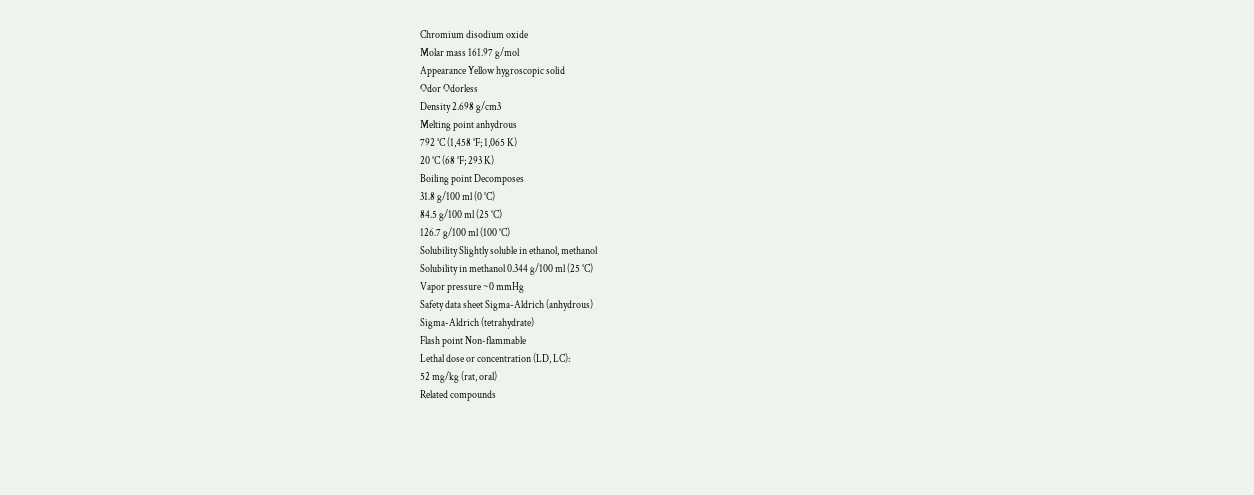Chromium disodium oxide
Molar mass 161.97 g/mol
Appearance Yellow hygroscopic solid
Odor Odorless
Density 2.698 g/cm3
Melting point anhydrous
792 °C (1,458 °F; 1,065 K)
20 °C (68 °F; 293 K)
Boiling point Decomposes
31.8 g/100 ml (0 °C)
84.5 g/100 ml (25 °C)
126.7 g/100 ml (100 °C)
Solubility Slightly soluble in ethanol, methanol
Solubility in methanol 0.344 g/100 ml (25 °C)
Vapor pressure ~0 mmHg
Safety data sheet Sigma-Aldrich (anhydrous)
Sigma-Aldrich (tetrahydrate)
Flash point Non-flammable
Lethal dose or concentration (LD, LC):
52 mg/kg (rat, oral)
Related compounds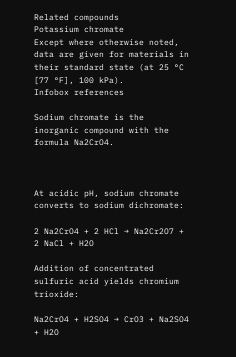Related compounds
Potassium chromate
Except where otherwise noted, data are given for materials in their standard state (at 25 °C [77 °F], 100 kPa).
Infobox references

Sodium chromate is the inorganic compound with the formula Na2CrO4.



At acidic pH, sodium chromate converts to sodium dichromate:

2 Na2CrO4 + 2 HCl → Na2Cr2O7 + 2 NaCl + H2O

Addition of concentrated sulfuric acid yields chromium trioxide:

Na2CrO4 + H2SO4 → CrO3 + Na2SO4 + H2O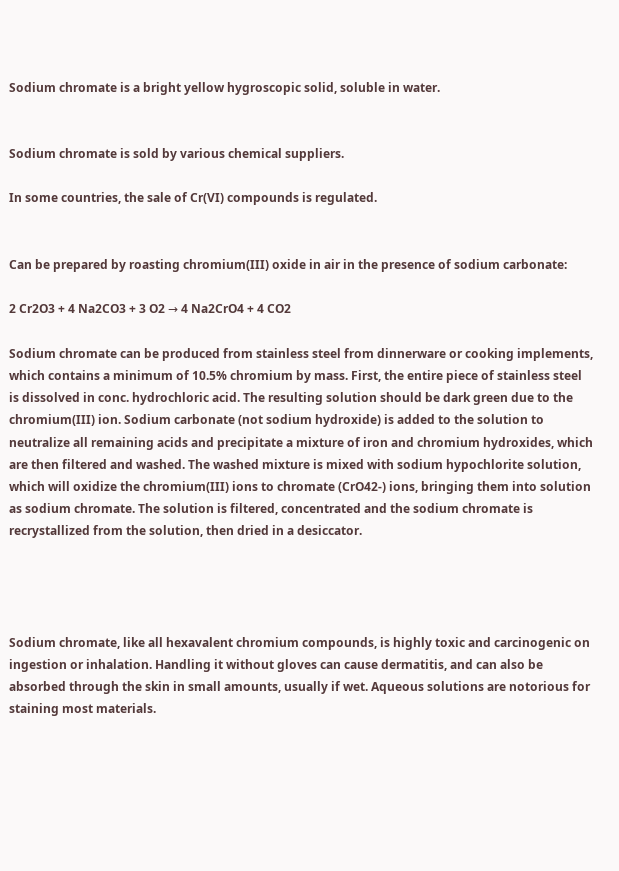Sodium chromate is a bright yellow hygroscopic solid, soluble in water.


Sodium chromate is sold by various chemical suppliers.

In some countries, the sale of Cr(VI) compounds is regulated.


Can be prepared by roasting chromium(III) oxide in air in the presence of sodium carbonate:

2 Cr2O3 + 4 Na2CO3 + 3 O2 → 4 Na2CrO4 + 4 CO2

Sodium chromate can be produced from stainless steel from dinnerware or cooking implements, which contains a minimum of 10.5% chromium by mass. First, the entire piece of stainless steel is dissolved in conc. hydrochloric acid. The resulting solution should be dark green due to the chromium(III) ion. Sodium carbonate (not sodium hydroxide) is added to the solution to neutralize all remaining acids and precipitate a mixture of iron and chromium hydroxides, which are then filtered and washed. The washed mixture is mixed with sodium hypochlorite solution, which will oxidize the chromium(III) ions to chromate (CrO42-) ions, bringing them into solution as sodium chromate. The solution is filtered, concentrated and the sodium chromate is recrystallized from the solution, then dried in a desiccator.




Sodium chromate, like all hexavalent chromium compounds, is highly toxic and carcinogenic on ingestion or inhalation. Handling it without gloves can cause dermatitis, and can also be absorbed through the skin in small amounts, usually if wet. Aqueous solutions are notorious for staining most materials.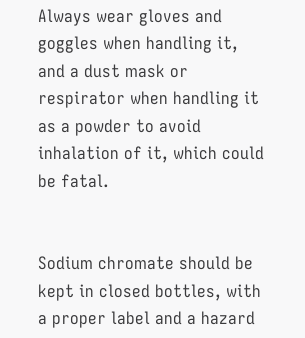Always wear gloves and goggles when handling it, and a dust mask or respirator when handling it as a powder to avoid inhalation of it, which could be fatal.


Sodium chromate should be kept in closed bottles, with a proper label and a hazard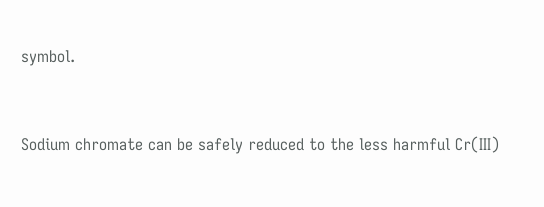symbol.


Sodium chromate can be safely reduced to the less harmful Cr(III)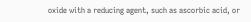oxide with a reducing agent, such as ascorbic acid, or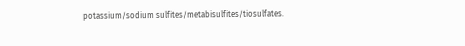potassium/sodium sulfites/metabisulfites/tiosulfates.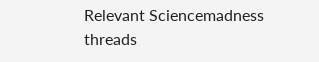Relevant Sciencemadness threads